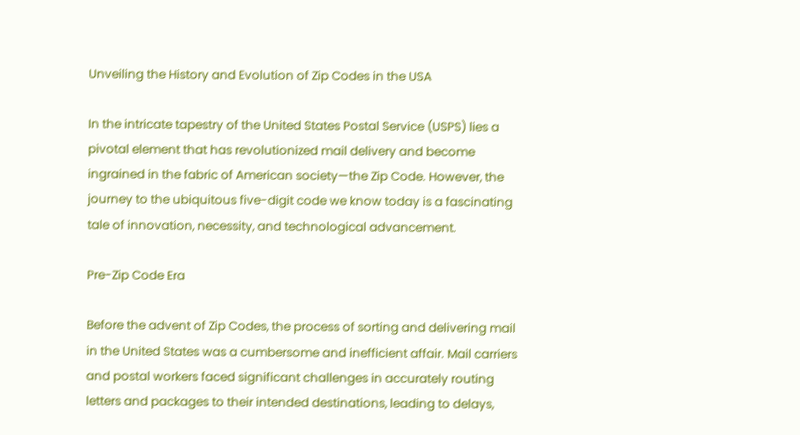Unveiling the History and Evolution of Zip Codes in the USA

In the intricate tapestry of the United States Postal Service (USPS) lies a pivotal element that has revolutionized mail delivery and become ingrained in the fabric of American society—the Zip Code. However, the journey to the ubiquitous five-digit code we know today is a fascinating tale of innovation, necessity, and technological advancement.

Pre-Zip Code Era

Before the advent of Zip Codes, the process of sorting and delivering mail in the United States was a cumbersome and inefficient affair. Mail carriers and postal workers faced significant challenges in accurately routing letters and packages to their intended destinations, leading to delays,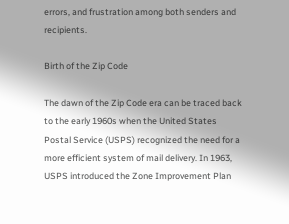errors, and frustration among both senders and recipients.

Birth of the Zip Code

The dawn of the Zip Code era can be traced back to the early 1960s when the United States Postal Service (USPS) recognized the need for a more efficient system of mail delivery. In 1963, USPS introduced the Zone Improvement Plan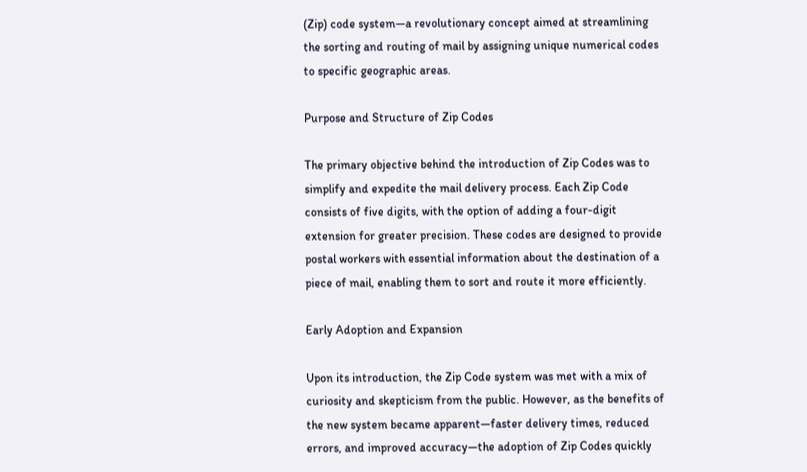(Zip) code system—a revolutionary concept aimed at streamlining the sorting and routing of mail by assigning unique numerical codes to specific geographic areas.

Purpose and Structure of Zip Codes

The primary objective behind the introduction of Zip Codes was to simplify and expedite the mail delivery process. Each Zip Code consists of five digits, with the option of adding a four-digit extension for greater precision. These codes are designed to provide postal workers with essential information about the destination of a piece of mail, enabling them to sort and route it more efficiently.

Early Adoption and Expansion

Upon its introduction, the Zip Code system was met with a mix of curiosity and skepticism from the public. However, as the benefits of the new system became apparent—faster delivery times, reduced errors, and improved accuracy—the adoption of Zip Codes quickly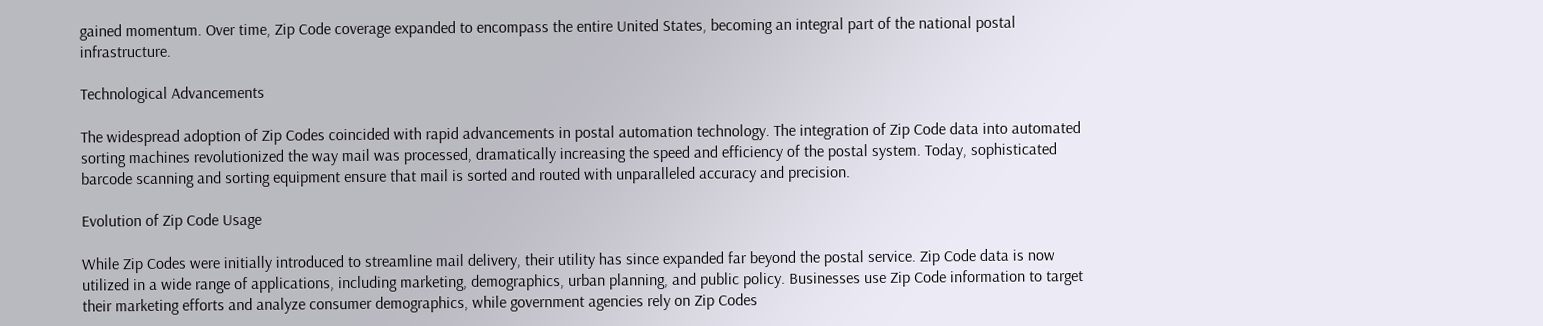gained momentum. Over time, Zip Code coverage expanded to encompass the entire United States, becoming an integral part of the national postal infrastructure.

Technological Advancements

The widespread adoption of Zip Codes coincided with rapid advancements in postal automation technology. The integration of Zip Code data into automated sorting machines revolutionized the way mail was processed, dramatically increasing the speed and efficiency of the postal system. Today, sophisticated barcode scanning and sorting equipment ensure that mail is sorted and routed with unparalleled accuracy and precision.

Evolution of Zip Code Usage

While Zip Codes were initially introduced to streamline mail delivery, their utility has since expanded far beyond the postal service. Zip Code data is now utilized in a wide range of applications, including marketing, demographics, urban planning, and public policy. Businesses use Zip Code information to target their marketing efforts and analyze consumer demographics, while government agencies rely on Zip Codes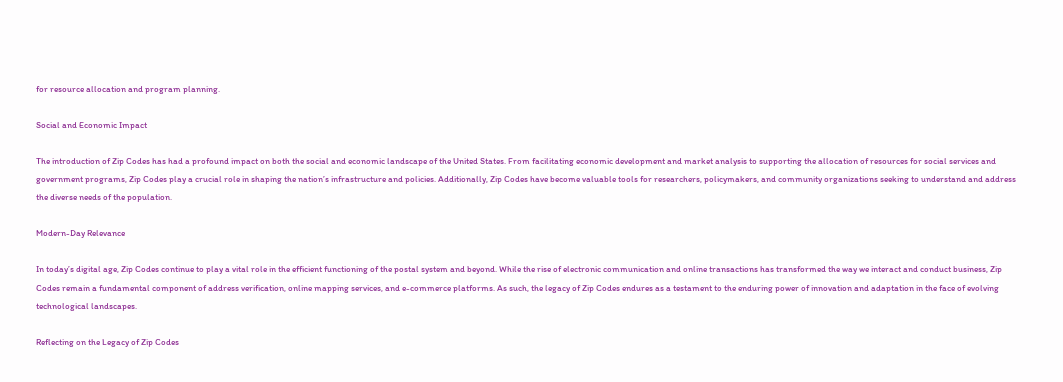for resource allocation and program planning.

Social and Economic Impact

The introduction of Zip Codes has had a profound impact on both the social and economic landscape of the United States. From facilitating economic development and market analysis to supporting the allocation of resources for social services and government programs, Zip Codes play a crucial role in shaping the nation’s infrastructure and policies. Additionally, Zip Codes have become valuable tools for researchers, policymakers, and community organizations seeking to understand and address the diverse needs of the population.

Modern-Day Relevance

In today’s digital age, Zip Codes continue to play a vital role in the efficient functioning of the postal system and beyond. While the rise of electronic communication and online transactions has transformed the way we interact and conduct business, Zip Codes remain a fundamental component of address verification, online mapping services, and e-commerce platforms. As such, the legacy of Zip Codes endures as a testament to the enduring power of innovation and adaptation in the face of evolving technological landscapes.

Reflecting on the Legacy of Zip Codes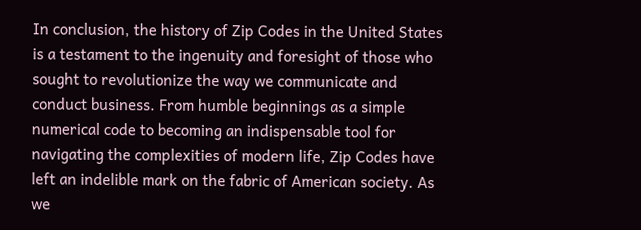In conclusion, the history of Zip Codes in the United States is a testament to the ingenuity and foresight of those who sought to revolutionize the way we communicate and conduct business. From humble beginnings as a simple numerical code to becoming an indispensable tool for navigating the complexities of modern life, Zip Codes have left an indelible mark on the fabric of American society. As we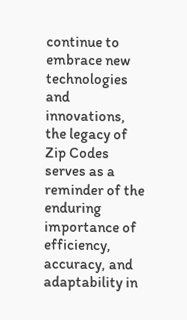continue to embrace new technologies and innovations, the legacy of Zip Codes serves as a reminder of the enduring importance of efficiency, accuracy, and adaptability in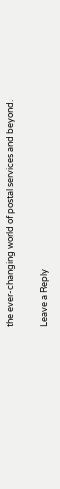the ever-changing world of postal services and beyond.

Leave a Reply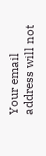Your email address will not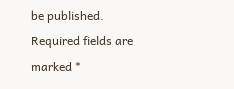be published. Required fields are marked *